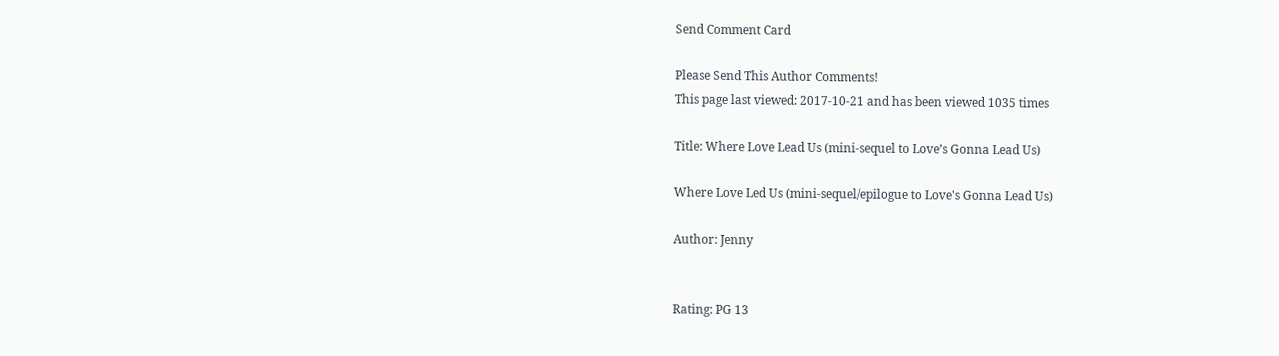Send Comment Card

Please Send This Author Comments!
This page last viewed: 2017-10-21 and has been viewed 1035 times

Title: Where Love Lead Us (mini-sequel to Love’s Gonna Lead Us)

Where Love Led Us (mini-sequel/epilogue to Love's Gonna Lead Us)

Author: Jenny


Rating: PG 13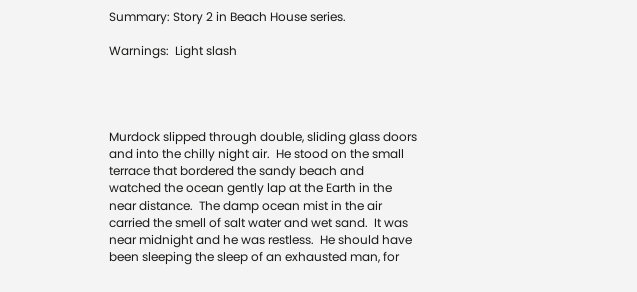Summary: Story 2 in Beach House series.

Warnings:  Light slash




Murdock slipped through double, sliding glass doors and into the chilly night air.  He stood on the small terrace that bordered the sandy beach and watched the ocean gently lap at the Earth in the near distance.  The damp ocean mist in the air carried the smell of salt water and wet sand.  It was near midnight and he was restless.  He should have been sleeping the sleep of an exhausted man, for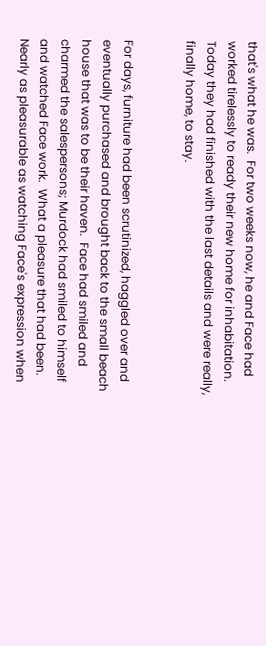that's what he was.  For two weeks now, he and Face had worked tirelessly to ready their new home for inhabitation.  Today they had finished with the last details and were really, finally home, to stay.


For days, furniture had been scrutinized, haggled over and eventually purchased and brought back to the small beach house that was to be their haven.  Face had smiled and charmed the salespersons; Murdock had smiled to himself and watched Face work.  What a pleasure that had been.  Nearly as pleasurable as watching Face's expression when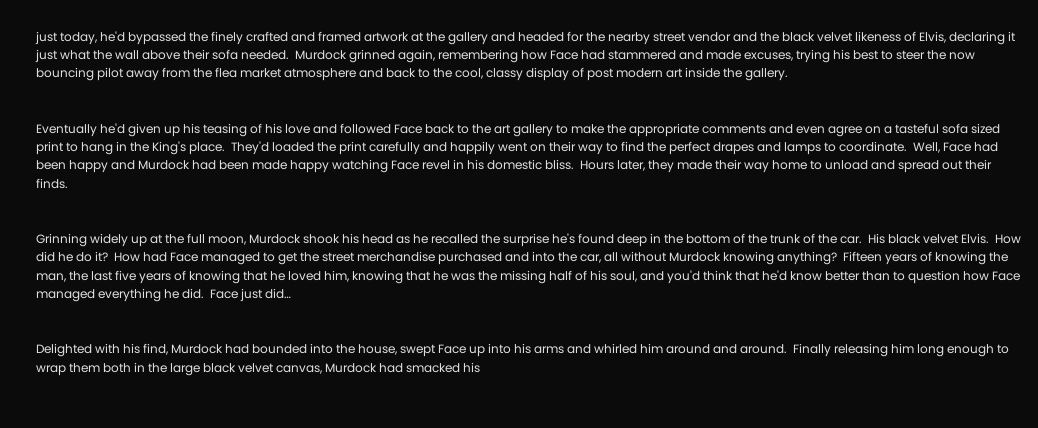just today, he'd bypassed the finely crafted and framed artwork at the gallery and headed for the nearby street vendor and the black velvet likeness of Elvis, declaring it just what the wall above their sofa needed.  Murdock grinned again, remembering how Face had stammered and made excuses, trying his best to steer the now bouncing pilot away from the flea market atmosphere and back to the cool, classy display of post modern art inside the gallery.


Eventually he'd given up his teasing of his love and followed Face back to the art gallery to make the appropriate comments and even agree on a tasteful sofa sized print to hang in the King's place.  They'd loaded the print carefully and happily went on their way to find the perfect drapes and lamps to coordinate.  Well, Face had been happy and Murdock had been made happy watching Face revel in his domestic bliss.  Hours later, they made their way home to unload and spread out their finds.


Grinning widely up at the full moon, Murdock shook his head as he recalled the surprise he's found deep in the bottom of the trunk of the car.  His black velvet Elvis.  How did he do it?  How had Face managed to get the street merchandise purchased and into the car, all without Murdock knowing anything?  Fifteen years of knowing the man, the last five years of knowing that he loved him, knowing that he was the missing half of his soul, and you'd think that he'd know better than to question how Face managed everything he did.  Face just did…


Delighted with his find, Murdock had bounded into the house, swept Face up into his arms and whirled him around and around.  Finally releasing him long enough to wrap them both in the large black velvet canvas, Murdock had smacked his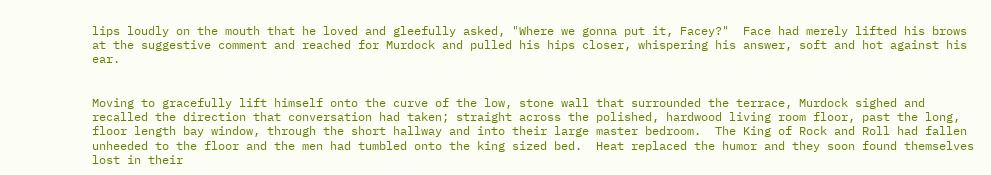lips loudly on the mouth that he loved and gleefully asked, "Where we gonna put it, Facey?"  Face had merely lifted his brows at the suggestive comment and reached for Murdock and pulled his hips closer, whispering his answer, soft and hot against his ear.


Moving to gracefully lift himself onto the curve of the low, stone wall that surrounded the terrace, Murdock sighed and recalled the direction that conversation had taken; straight across the polished, hardwood living room floor, past the long, floor length bay window, through the short hallway and into their large master bedroom.  The King of Rock and Roll had fallen unheeded to the floor and the men had tumbled onto the king sized bed.  Heat replaced the humor and they soon found themselves lost in their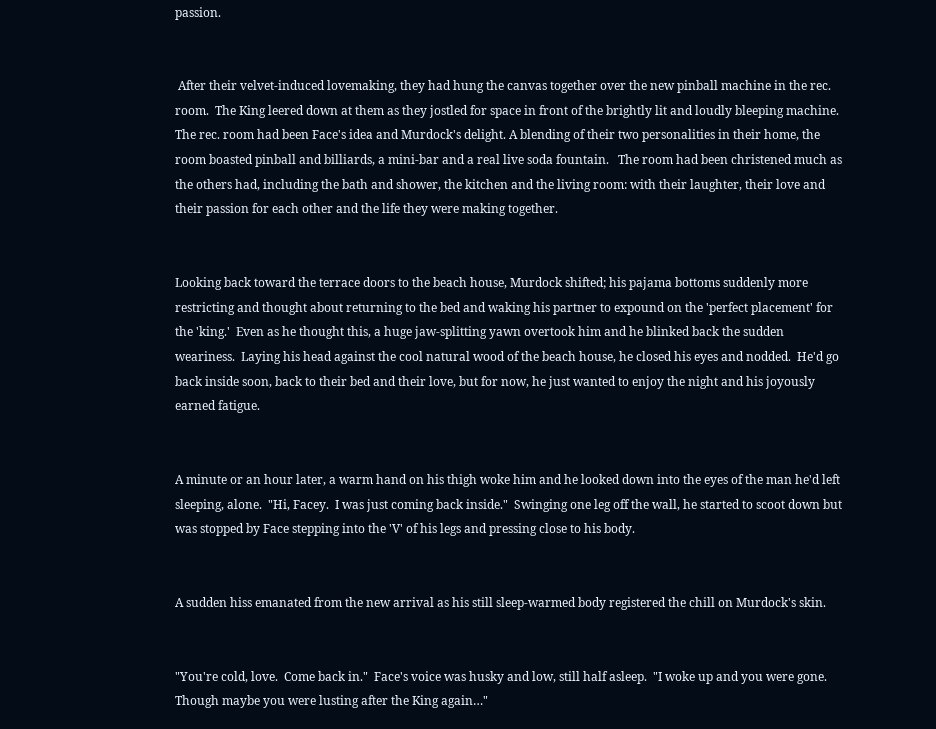passion.


 After their velvet-induced lovemaking, they had hung the canvas together over the new pinball machine in the rec. room.  The King leered down at them as they jostled for space in front of the brightly lit and loudly bleeping machine.  The rec. room had been Face's idea and Murdock's delight. A blending of their two personalities in their home, the room boasted pinball and billiards, a mini-bar and a real live soda fountain.   The room had been christened much as the others had, including the bath and shower, the kitchen and the living room: with their laughter, their love and their passion for each other and the life they were making together.


Looking back toward the terrace doors to the beach house, Murdock shifted; his pajama bottoms suddenly more restricting and thought about returning to the bed and waking his partner to expound on the 'perfect placement' for the 'king.'  Even as he thought this, a huge jaw-splitting yawn overtook him and he blinked back the sudden weariness.  Laying his head against the cool natural wood of the beach house, he closed his eyes and nodded.  He'd go back inside soon, back to their bed and their love, but for now, he just wanted to enjoy the night and his joyously earned fatigue.


A minute or an hour later, a warm hand on his thigh woke him and he looked down into the eyes of the man he'd left sleeping, alone.  "Hi, Facey.  I was just coming back inside."  Swinging one leg off the wall, he started to scoot down but was stopped by Face stepping into the 'V' of his legs and pressing close to his body.


A sudden hiss emanated from the new arrival as his still sleep-warmed body registered the chill on Murdock's skin.


"You're cold, love.  Come back in."  Face's voice was husky and low, still half asleep.  "I woke up and you were gone.  Though maybe you were lusting after the King again…"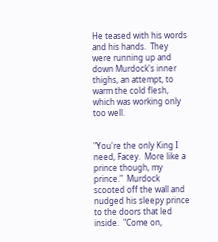He teased with his words and his hands.  They were running up and down Murdock's inner thighs, an attempt, to warm the cold flesh, which was working only too well.


"You're the only King I need, Facey.  More like a prince though, my prince."  Murdock scooted off the wall and nudged his sleepy prince to the doors that led inside.  "Come on,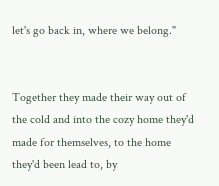let's go back in, where we belong."


Together they made their way out of the cold and into the cozy home they'd made for themselves, to the home they'd been lead to, by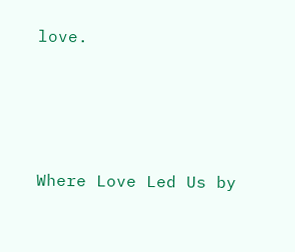love.





Where Love Led Us by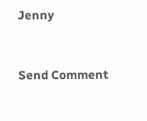Jenny



Send Comment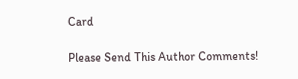Card

Please Send This Author Comments!